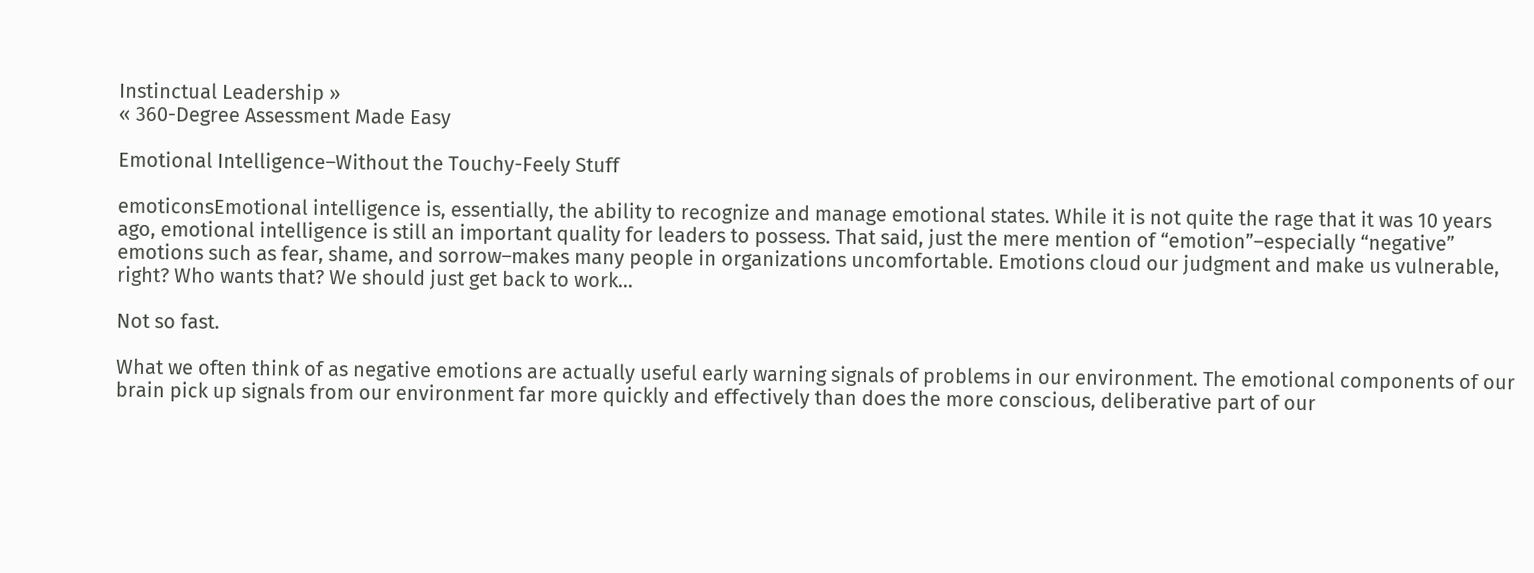Instinctual Leadership »
« 360-Degree Assessment Made Easy

Emotional Intelligence–Without the Touchy-Feely Stuff

emoticonsEmotional intelligence is, essentially, the ability to recognize and manage emotional states. While it is not quite the rage that it was 10 years ago, emotional intelligence is still an important quality for leaders to possess. That said, just the mere mention of “emotion”–especially “negative” emotions such as fear, shame, and sorrow–makes many people in organizations uncomfortable. Emotions cloud our judgment and make us vulnerable, right? Who wants that? We should just get back to work…

Not so fast.

What we often think of as negative emotions are actually useful early warning signals of problems in our environment. The emotional components of our brain pick up signals from our environment far more quickly and effectively than does the more conscious, deliberative part of our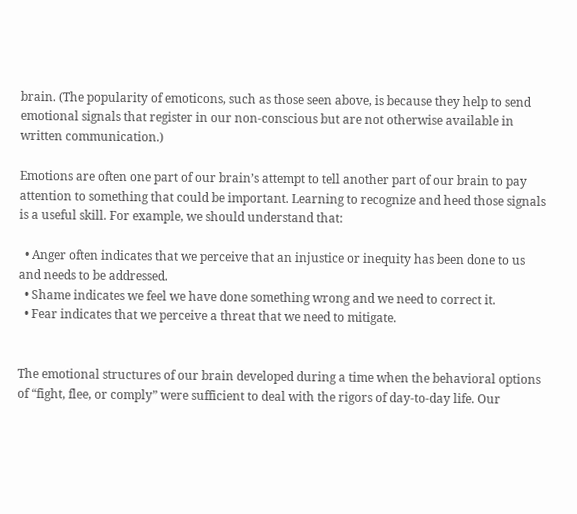brain. (The popularity of emoticons, such as those seen above, is because they help to send emotional signals that register in our non-conscious but are not otherwise available in written communication.)

Emotions are often one part of our brain’s attempt to tell another part of our brain to pay attention to something that could be important. Learning to recognize and heed those signals is a useful skill. For example, we should understand that:

  • Anger often indicates that we perceive that an injustice or inequity has been done to us and needs to be addressed.
  • Shame indicates we feel we have done something wrong and we need to correct it.
  • Fear indicates that we perceive a threat that we need to mitigate.


The emotional structures of our brain developed during a time when the behavioral options of “fight, flee, or comply” were sufficient to deal with the rigors of day-to-day life. Our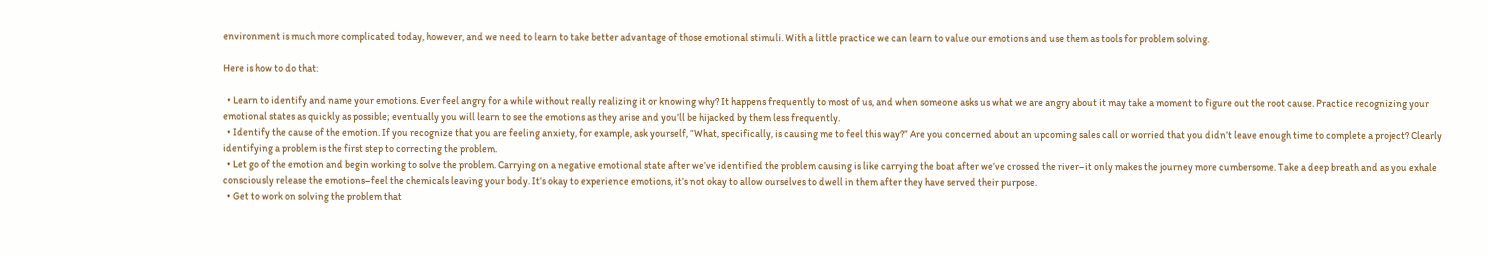environment is much more complicated today, however, and we need to learn to take better advantage of those emotional stimuli. With a little practice we can learn to value our emotions and use them as tools for problem solving.

Here is how to do that:

  • Learn to identify and name your emotions. Ever feel angry for a while without really realizing it or knowing why? It happens frequently to most of us, and when someone asks us what we are angry about it may take a moment to figure out the root cause. Practice recognizing your emotional states as quickly as possible; eventually you will learn to see the emotions as they arise and you’ll be hijacked by them less frequently.
  • Identify the cause of the emotion. If you recognize that you are feeling anxiety, for example, ask yourself, “What, specifically, is causing me to feel this way?” Are you concerned about an upcoming sales call or worried that you didn’t leave enough time to complete a project? Clearly identifying a problem is the first step to correcting the problem.
  • Let go of the emotion and begin working to solve the problem. Carrying on a negative emotional state after we’ve identified the problem causing is like carrying the boat after we’ve crossed the river–it only makes the journey more cumbersome. Take a deep breath and as you exhale consciously release the emotions–feel the chemicals leaving your body. It’s okay to experience emotions, it’s not okay to allow ourselves to dwell in them after they have served their purpose.
  • Get to work on solving the problem that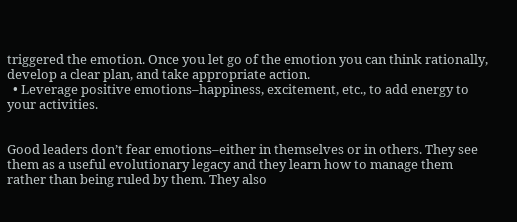triggered the emotion. Once you let go of the emotion you can think rationally, develop a clear plan, and take appropriate action.
  • Leverage positive emotions–happiness, excitement, etc., to add energy to your activities.


Good leaders don’t fear emotions–either in themselves or in others. They see them as a useful evolutionary legacy and they learn how to manage them rather than being ruled by them. They also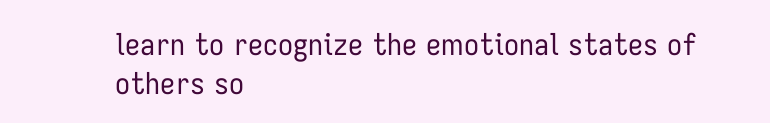learn to recognize the emotional states of others so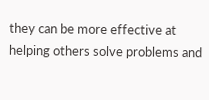they can be more effective at helping others solve problems and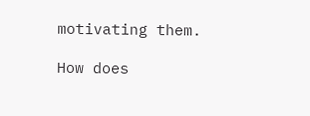motivating them.

How does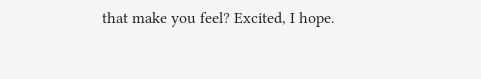that make you feel? Excited, I hope.